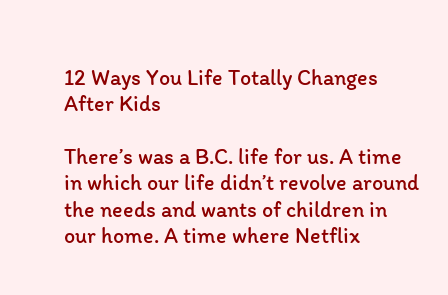12 Ways You Life Totally Changes After Kids

There’s was a B.C. life for us. A time in which our life didn’t revolve around the needs and wants of children in our home. A time where Netflix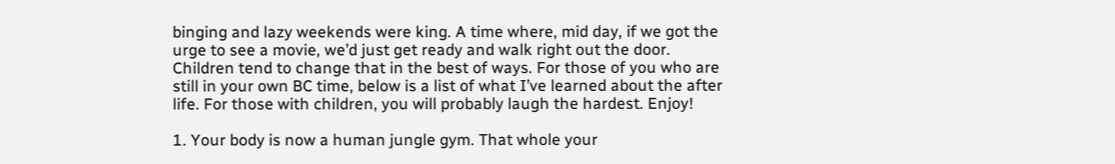binging and lazy weekends were king. A time where, mid day, if we got the urge to see a movie, we’d just get ready and walk right out the door. Children tend to change that in the best of ways. For those of you who are still in your own BC time, below is a list of what I’ve learned about the after life. For those with children, you will probably laugh the hardest. Enjoy!

1. Your body is now a human jungle gym. That whole your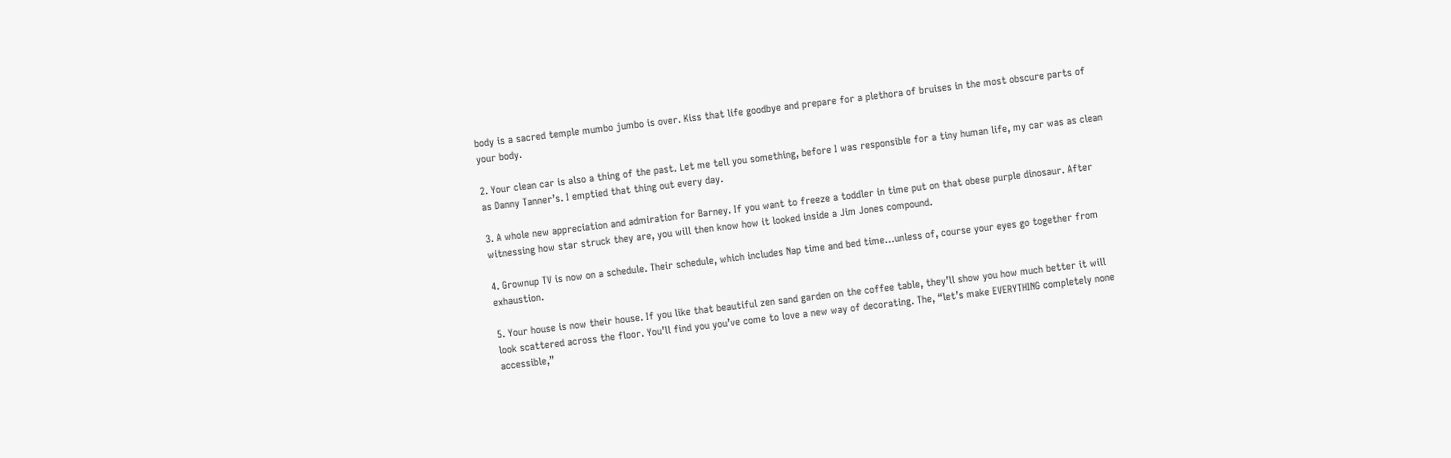body is a sacred temple mumbo jumbo is over. Kiss that life goodbye and prepare for a plethora of bruises in the most obscure parts of your body.

2. Your clean car is also a thing of the past. Let me tell you something, before I was responsible for a tiny human life, my car was as clean as Danny Tanner’s. I emptied that thing out every day.

3. A whole new appreciation and admiration for Barney. If you want to freeze a toddler in time put on that obese purple dinosaur. After witnessing how star struck they are, you will then know how it looked inside a Jim Jones compound.

4. Grownup TV is now on a schedule. Their schedule, which includes Nap time and bed time…unless of, course your eyes go together from exhaustion.

5. Your house is now their house. If you like that beautiful zen sand garden on the coffee table, they’ll show you how much better it will look scattered across the floor. You’ll find you you’ve come to love a new way of decorating. The, “let’s make EVERYTHING completely none accessible,”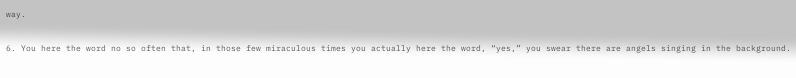way.

6. You here the word no so often that, in those few miraculous times you actually here the word, “yes,” you swear there are angels singing in the background.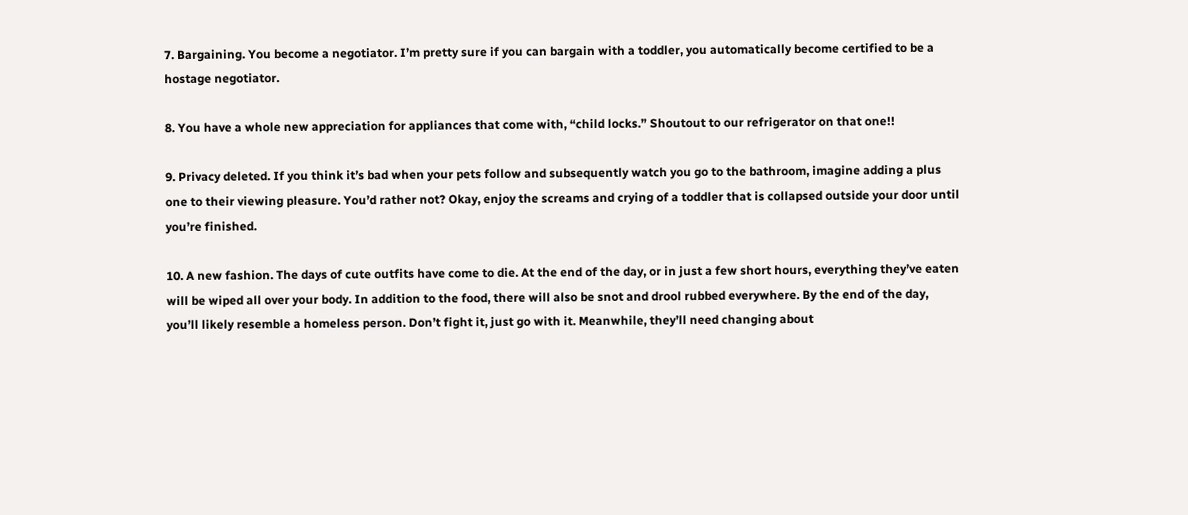7. Bargaining. You become a negotiator. I’m pretty sure if you can bargain with a toddler, you automatically become certified to be a hostage negotiator.

8. You have a whole new appreciation for appliances that come with, “child locks.” Shoutout to our refrigerator on that one!!

9. Privacy deleted. If you think it’s bad when your pets follow and subsequently watch you go to the bathroom, imagine adding a plus one to their viewing pleasure. You’d rather not? Okay, enjoy the screams and crying of a toddler that is collapsed outside your door until you’re finished.

10. A new fashion. The days of cute outfits have come to die. At the end of the day, or in just a few short hours, everything they’ve eaten will be wiped all over your body. In addition to the food, there will also be snot and drool rubbed everywhere. By the end of the day, you’ll likely resemble a homeless person. Don’t fight it, just go with it. Meanwhile, they’ll need changing about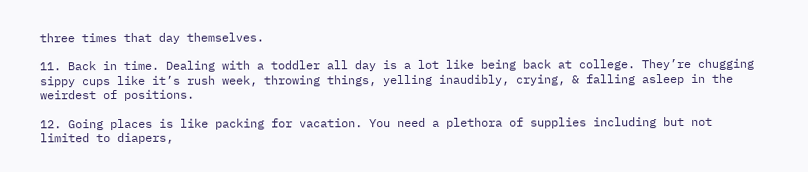three times that day themselves.

11. Back in time. Dealing with a toddler all day is a lot like being back at college. They’re chugging sippy cups like it’s rush week, throwing things, yelling inaudibly, crying, & falling asleep in the weirdest of positions.

12. Going places is like packing for vacation. You need a plethora of supplies including but not limited to diapers,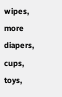wipes, more diapers, cups, toys,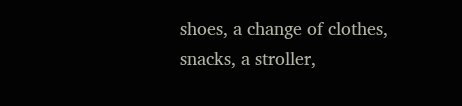shoes, a change of clothes, snacks, a stroller,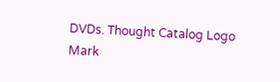DVDs. Thought Catalog Logo Mark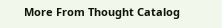More From Thought Catalog